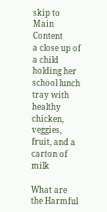skip to Main Content
a close up of a child holding her school lunch tray with healthy chicken, veggies, fruit, and a carton of milk

What are the Harmful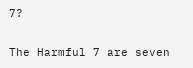7?

The Harmful 7 are seven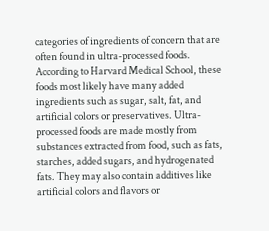categories of ingredients of concern that are often found in ultra-processed foods. According to Harvard Medical School, these foods most likely have many added ingredients such as sugar, salt, fat, and artificial colors or preservatives. Ultra-processed foods are made mostly from substances extracted from food, such as fats, starches, added sugars, and hydrogenated fats. They may also contain additives like artificial colors and flavors or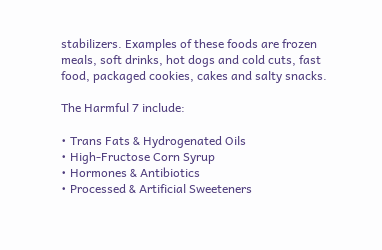stabilizers. Examples of these foods are frozen meals, soft drinks, hot dogs and cold cuts, fast food, packaged cookies, cakes and salty snacks.

The Harmful 7 include:

• Trans Fats & Hydrogenated Oils
• High-Fructose Corn Syrup
• Hormones & Antibiotics
• Processed & Artificial Sweeteners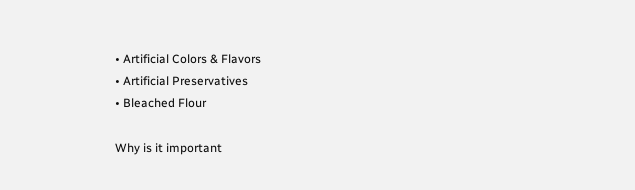• Artificial Colors & Flavors
• Artificial Preservatives
• Bleached Flour

Why is it important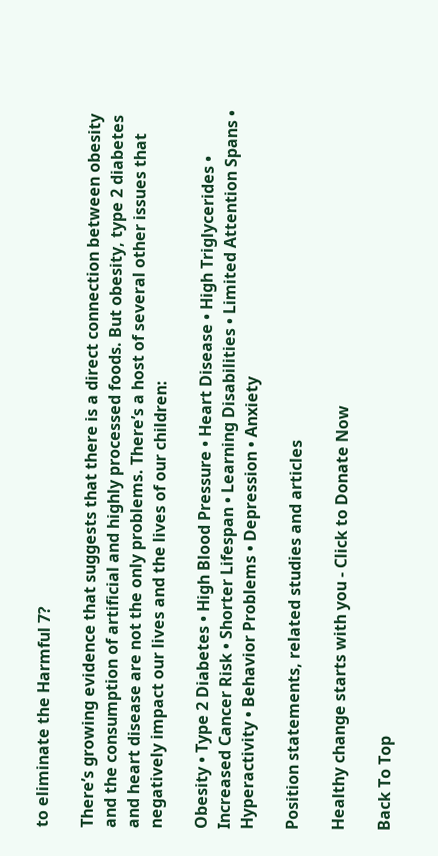to eliminate the Harmful 7?

There’s growing evidence that suggests that there is a direct connection between obesity and the consumption of artificial and highly processed foods. But obesity, type 2 diabetes and heart disease are not the only problems. There’s a host of several other issues that negatively impact our lives and the lives of our children:

Obesity • Type 2 Diabetes • High Blood Pressure • Heart Disease • High Triglycerides • Increased Cancer Risk • Shorter Lifespan • Learning Disabilities • Limited Attention Spans • Hyperactivity • Behavior Problems • Depression • Anxiety

Position statements, related studies and articles

Healthy change starts with you - Click to Donate Now

Back To Top